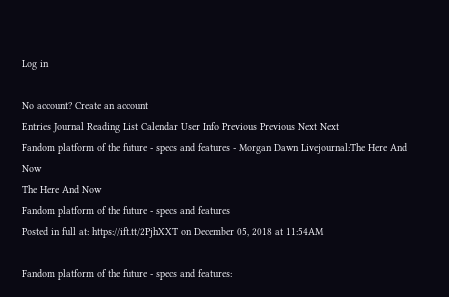Log in

No account? Create an account
Entries Journal Reading List Calendar User Info Previous Previous Next Next
Fandom platform of the future - specs and features - Morgan Dawn Livejournal:The Here And Now
The Here And Now
Fandom platform of the future - specs and features
Posted in full at: https://ift.tt/2PjhXXT on December 05, 2018 at 11:54AM

Fandom platform of the future - specs and features: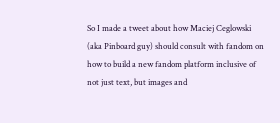So I made a tweet about how Maciej Ceglowski (aka Pinboard guy) should consult with fandom on how to build a new fandom platform inclusive of not just text, but images and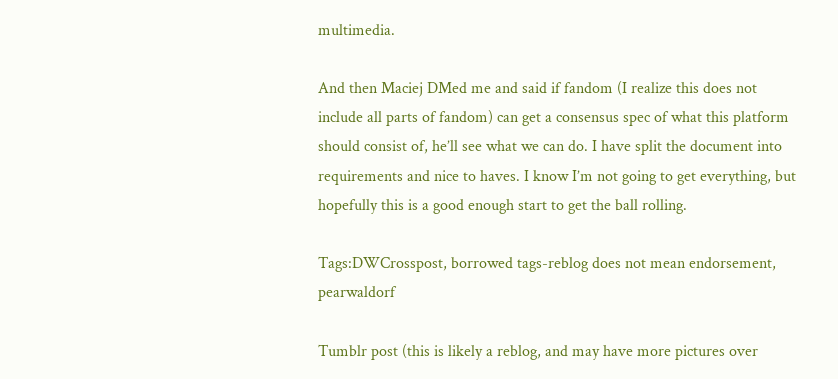multimedia.

And then Maciej DMed me and said if fandom (I realize this does not include all parts of fandom) can get a consensus spec of what this platform should consist of, he’ll see what we can do. I have split the document into requirements and nice to haves. I know I’m not going to get everything, but hopefully this is a good enough start to get the ball rolling.

Tags:DWCrosspost, borrowed tags-reblog does not mean endorsement, pearwaldorf

Tumblr post (this is likely a reblog, and may have more pictures over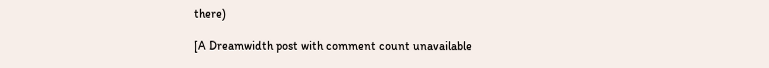there)

[A Dreamwidth post with comment count unavailable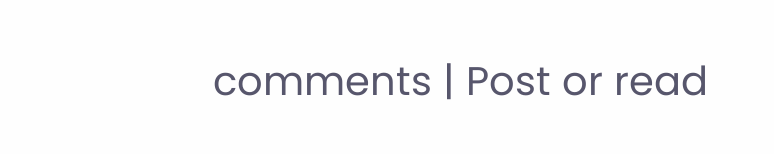comments | Post or read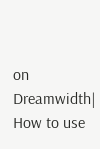on Dreamwidth| How to use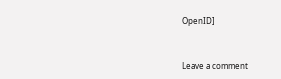OpenID]


Leave a comment